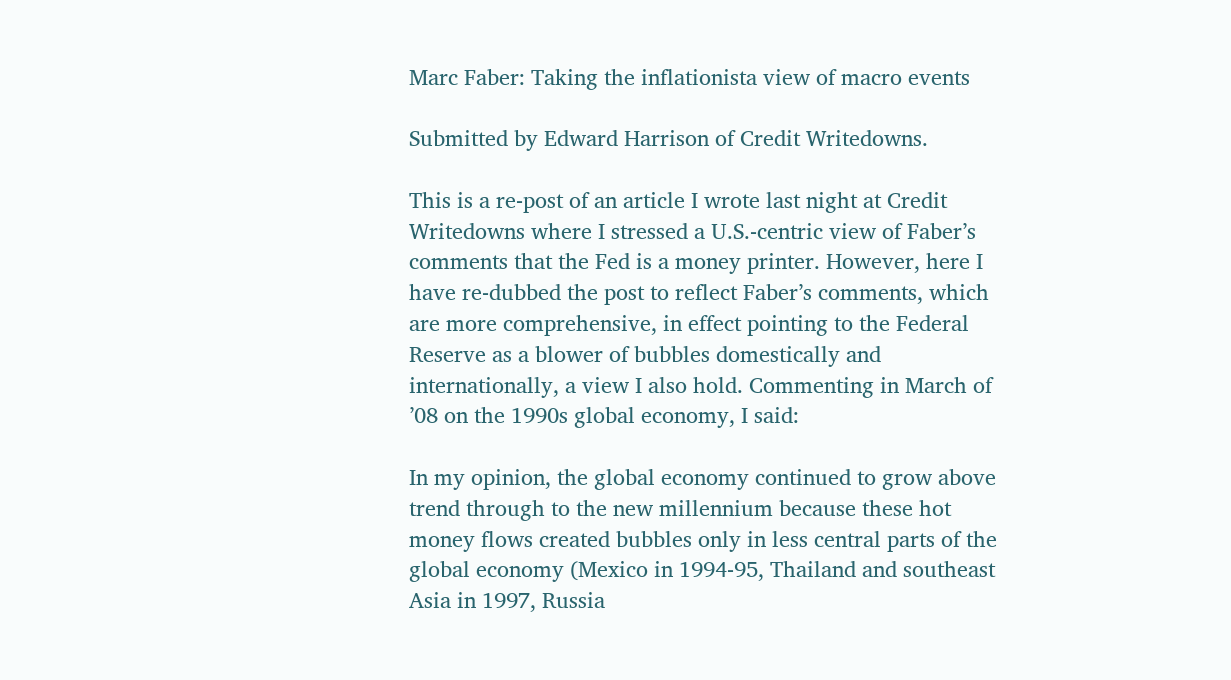Marc Faber: Taking the inflationista view of macro events

Submitted by Edward Harrison of Credit Writedowns.

This is a re-post of an article I wrote last night at Credit Writedowns where I stressed a U.S.-centric view of Faber’s comments that the Fed is a money printer. However, here I have re-dubbed the post to reflect Faber’s comments, which are more comprehensive, in effect pointing to the Federal Reserve as a blower of bubbles domestically and internationally, a view I also hold. Commenting in March of ’08 on the 1990s global economy, I said:

In my opinion, the global economy continued to grow above trend through to the new millennium because these hot money flows created bubbles only in less central parts of the global economy (Mexico in 1994-95, Thailand and southeast Asia in 1997, Russia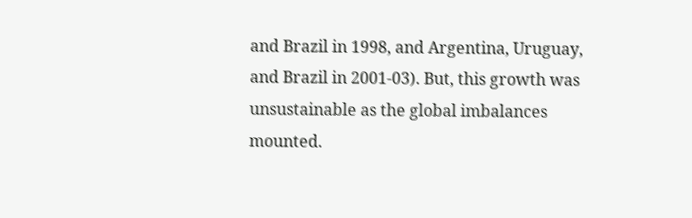and Brazil in 1998, and Argentina, Uruguay, and Brazil in 2001-03). But, this growth was unsustainable as the global imbalances mounted.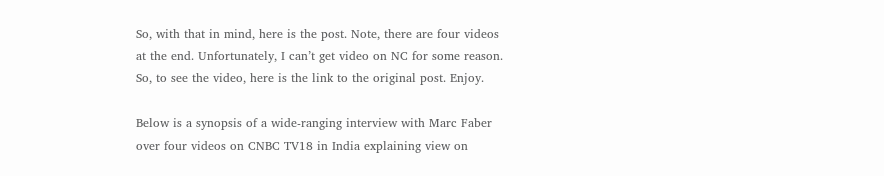So, with that in mind, here is the post. Note, there are four videos at the end. Unfortunately, I can’t get video on NC for some reason. So, to see the video, here is the link to the original post. Enjoy.

Below is a synopsis of a wide-ranging interview with Marc Faber over four videos on CNBC TV18 in India explaining view on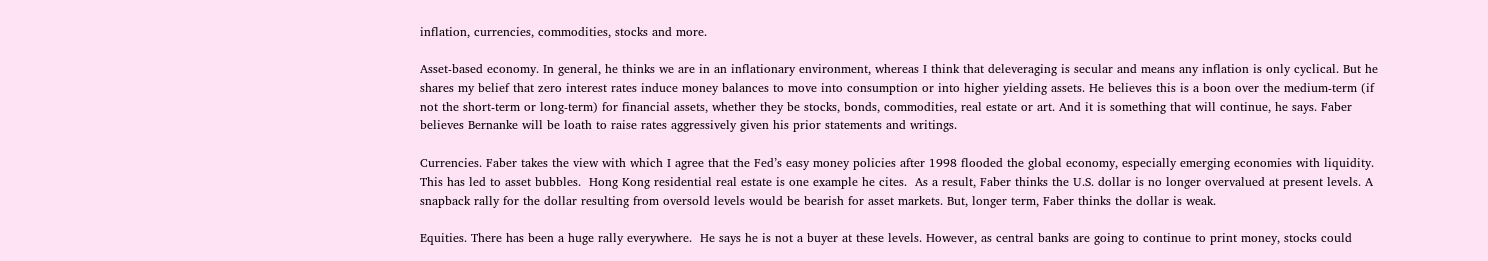inflation, currencies, commodities, stocks and more.

Asset-based economy. In general, he thinks we are in an inflationary environment, whereas I think that deleveraging is secular and means any inflation is only cyclical. But he shares my belief that zero interest rates induce money balances to move into consumption or into higher yielding assets. He believes this is a boon over the medium-term (if not the short-term or long-term) for financial assets, whether they be stocks, bonds, commodities, real estate or art. And it is something that will continue, he says. Faber believes Bernanke will be loath to raise rates aggressively given his prior statements and writings.

Currencies. Faber takes the view with which I agree that the Fed’s easy money policies after 1998 flooded the global economy, especially emerging economies with liquidity. This has led to asset bubbles.  Hong Kong residential real estate is one example he cites.  As a result, Faber thinks the U.S. dollar is no longer overvalued at present levels. A snapback rally for the dollar resulting from oversold levels would be bearish for asset markets. But, longer term, Faber thinks the dollar is weak.

Equities. There has been a huge rally everywhere.  He says he is not a buyer at these levels. However, as central banks are going to continue to print money, stocks could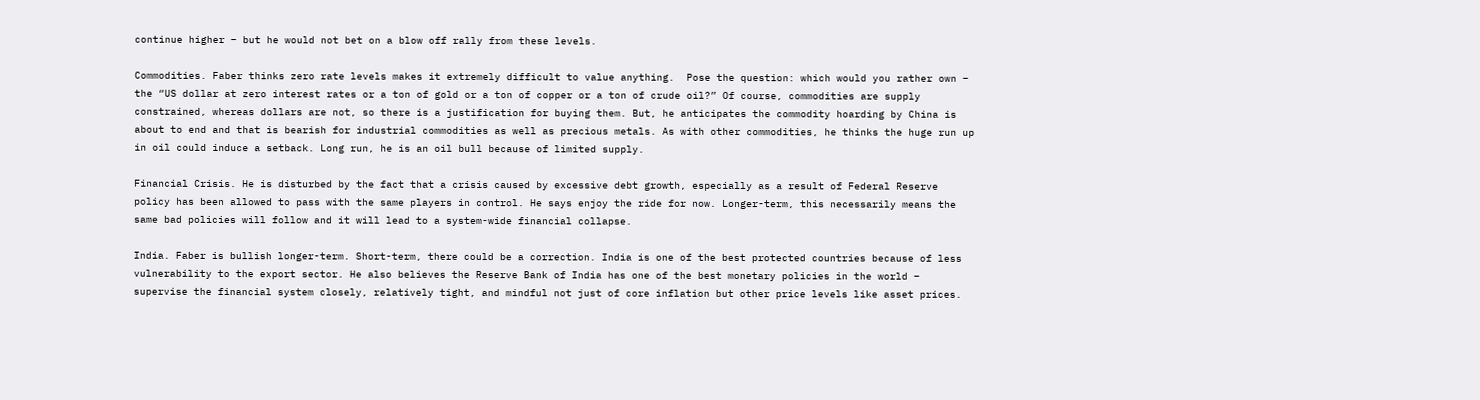continue higher – but he would not bet on a blow off rally from these levels.

Commodities. Faber thinks zero rate levels makes it extremely difficult to value anything.  Pose the question: which would you rather own – the “US dollar at zero interest rates or a ton of gold or a ton of copper or a ton of crude oil?” Of course, commodities are supply constrained, whereas dollars are not, so there is a justification for buying them. But, he anticipates the commodity hoarding by China is about to end and that is bearish for industrial commodities as well as precious metals. As with other commodities, he thinks the huge run up in oil could induce a setback. Long run, he is an oil bull because of limited supply.

Financial Crisis. He is disturbed by the fact that a crisis caused by excessive debt growth, especially as a result of Federal Reserve policy has been allowed to pass with the same players in control. He says enjoy the ride for now. Longer-term, this necessarily means the same bad policies will follow and it will lead to a system-wide financial collapse.

India. Faber is bullish longer-term. Short-term, there could be a correction. India is one of the best protected countries because of less vulnerability to the export sector. He also believes the Reserve Bank of India has one of the best monetary policies in the world – supervise the financial system closely, relatively tight, and mindful not just of core inflation but other price levels like asset prices.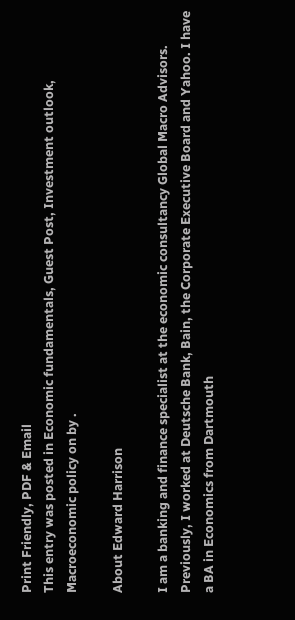Print Friendly, PDF & Email
This entry was posted in Economic fundamentals, Guest Post, Investment outlook, Macroeconomic policy on by .

About Edward Harrison

I am a banking and finance specialist at the economic consultancy Global Macro Advisors. Previously, I worked at Deutsche Bank, Bain, the Corporate Executive Board and Yahoo. I have a BA in Economics from Dartmouth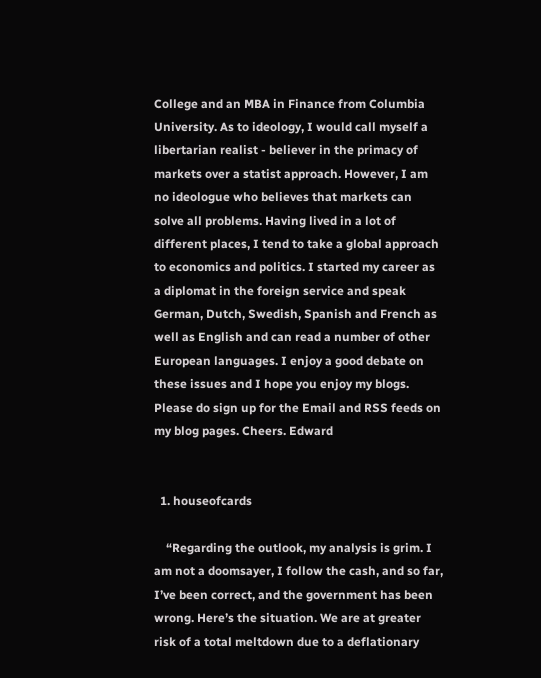College and an MBA in Finance from Columbia University. As to ideology, I would call myself a libertarian realist - believer in the primacy of markets over a statist approach. However, I am no ideologue who believes that markets can solve all problems. Having lived in a lot of different places, I tend to take a global approach to economics and politics. I started my career as a diplomat in the foreign service and speak German, Dutch, Swedish, Spanish and French as well as English and can read a number of other European languages. I enjoy a good debate on these issues and I hope you enjoy my blogs. Please do sign up for the Email and RSS feeds on my blog pages. Cheers. Edward


  1. houseofcards

    “Regarding the outlook, my analysis is grim. I am not a doomsayer, I follow the cash, and so far, I’ve been correct, and the government has been wrong. Here’s the situation. We are at greater risk of a total meltdown due to a deflationary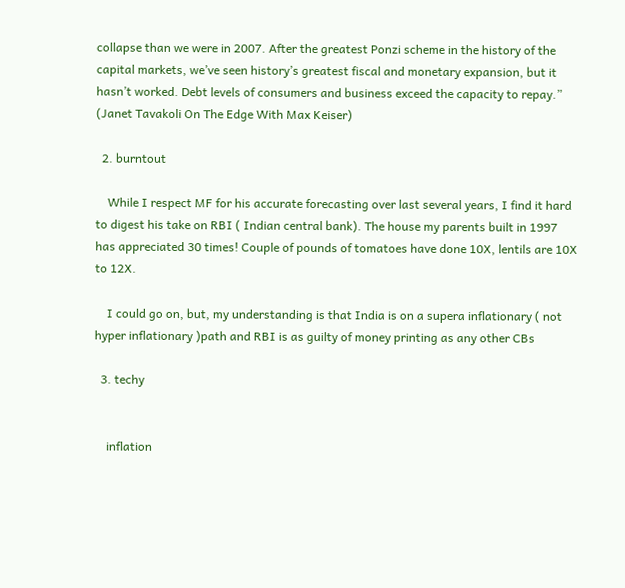collapse than we were in 2007. After the greatest Ponzi scheme in the history of the capital markets, we’ve seen history’s greatest fiscal and monetary expansion, but it hasn’t worked. Debt levels of consumers and business exceed the capacity to repay.” (Janet Tavakoli On The Edge With Max Keiser)

  2. burntout

    While I respect MF for his accurate forecasting over last several years, I find it hard to digest his take on RBI ( Indian central bank). The house my parents built in 1997 has appreciated 30 times! Couple of pounds of tomatoes have done 10X, lentils are 10X to 12X.

    I could go on, but, my understanding is that India is on a supera inflationary ( not hyper inflationary )path and RBI is as guilty of money printing as any other CBs

  3. techy


    inflation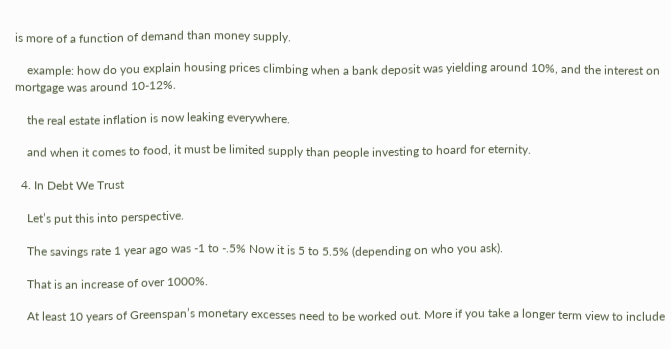is more of a function of demand than money supply.

    example: how do you explain housing prices climbing when a bank deposit was yielding around 10%, and the interest on mortgage was around 10-12%.

    the real estate inflation is now leaking everywhere.

    and when it comes to food, it must be limited supply than people investing to hoard for eternity.

  4. In Debt We Trust

    Let’s put this into perspective.

    The savings rate 1 year ago was -1 to -.5% Now it is 5 to 5.5% (depending on who you ask).

    That is an increase of over 1000%.

    At least 10 years of Greenspan’s monetary excesses need to be worked out. More if you take a longer term view to include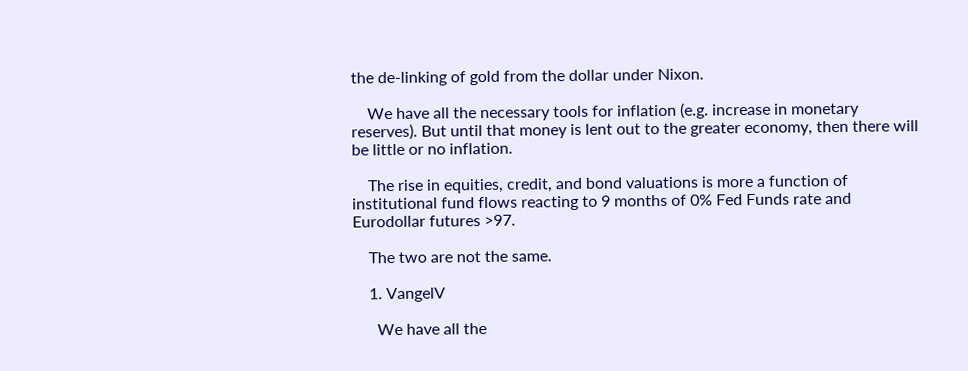the de-linking of gold from the dollar under Nixon.

    We have all the necessary tools for inflation (e.g. increase in monetary reserves). But until that money is lent out to the greater economy, then there will be little or no inflation.

    The rise in equities, credit, and bond valuations is more a function of institutional fund flows reacting to 9 months of 0% Fed Funds rate and Eurodollar futures >97.

    The two are not the same.

    1. VangelV

      We have all the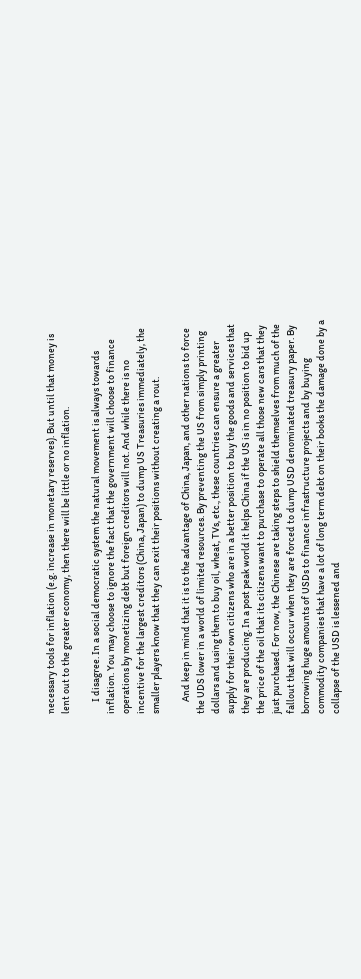necessary tools for inflation (e.g. increase in monetary reserves). But until that money is lent out to the greater economy, then there will be little or no inflation.

      I disagree. In a social democratic system the natural movement is always towards inflation. You may choose to ignore the fact that the government will choose to finance operations by monetizing debt but foreign creditors will not. And while there is no incentive for the largest creditors (China, Japan) to dump US Treasuries immediately, the smaller players know that they can exit their positions without creating a rout.

      And keep in mind that it is to the advantage of China, Japan, and other nations to force the UDS lower in a world of limited resources. By preventing the US from simply printing dollars and using them to buy oil, wheat, TVs, etc., these countries can ensure a greater supply for their own citizens who are in a better position to buy the goods and services that they are producing. In a post peak world it helps China if the US is in no position to bid up the price of the oil that its citizens want to purchase to operate all those new cars that they just purchased. For now, the Chinese are taking steps to shield themselves from much of the fallout that will occur when they are forced to dump USD denominated treasury paper. By borrowing huge amounts of USDs to finance infrastructure projects and by buying commodity companies that have a lot of long term debt on their books the damage done by a collapse of the USD is lessened and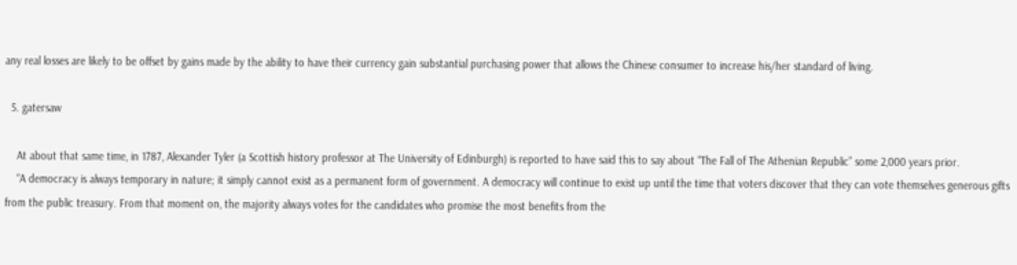any real losses are likely to be offset by gains made by the ability to have their currency gain substantial purchasing power that allows the Chinese consumer to increase his/her standard of living.

  5. gatersaw

    At about that same time, in 1787, Alexander Tyler (a Scottish history professor at The University of Edinburgh) is reported to have said this to say about “The Fall of The Athenian Republic” some 2,000 years prior.
    “A democracy is always temporary in nature; it simply cannot exist as a permanent form of government. A democracy will continue to exist up until the time that voters discover that they can vote themselves generous gifts from the public treasury. From that moment on, the majority always votes for the candidates who promise the most benefits from the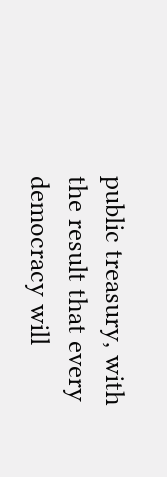public treasury, with the result that every democracy will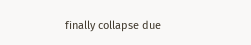finally collapse due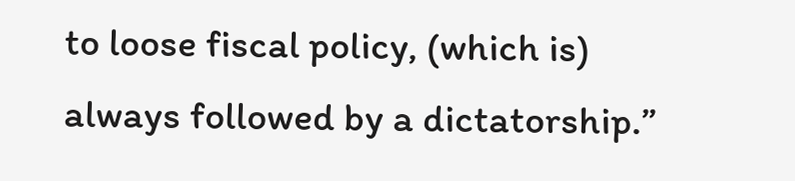to loose fiscal policy, (which is) always followed by a dictatorship.”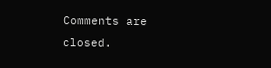Comments are closed.